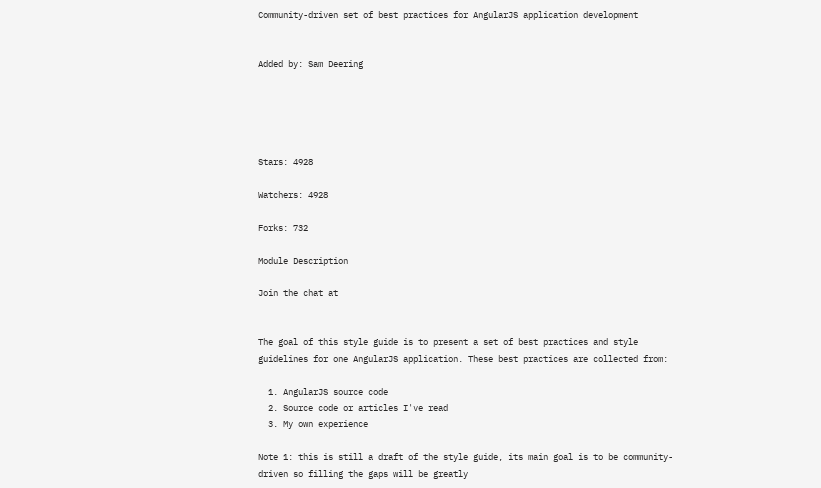Community-driven set of best practices for AngularJS application development


Added by: Sam Deering





Stars: 4928

Watchers: 4928

Forks: 732

Module Description

Join the chat at


The goal of this style guide is to present a set of best practices and style guidelines for one AngularJS application. These best practices are collected from:

  1. AngularJS source code
  2. Source code or articles I've read
  3. My own experience

Note 1: this is still a draft of the style guide, its main goal is to be community-driven so filling the gaps will be greatly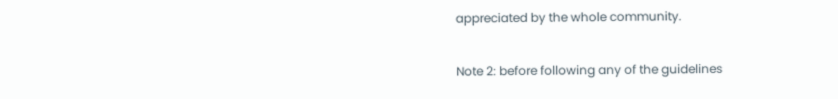appreciated by the whole community.

Note 2: before following any of the guidelines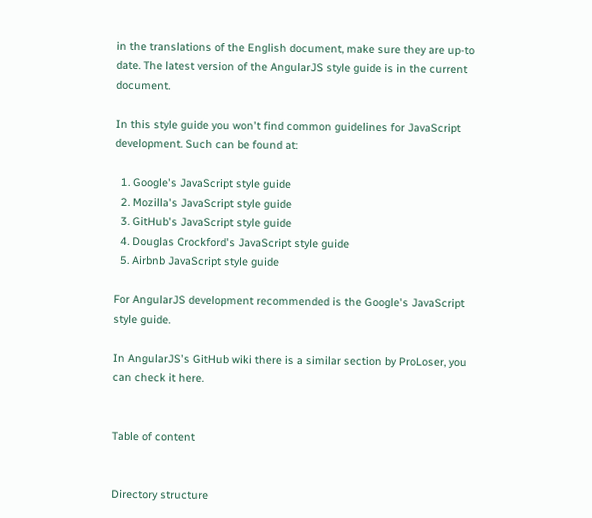in the translations of the English document, make sure they are up-to date. The latest version of the AngularJS style guide is in the current document.

In this style guide you won't find common guidelines for JavaScript development. Such can be found at:

  1. Google's JavaScript style guide
  2. Mozilla's JavaScript style guide
  3. GitHub's JavaScript style guide
  4. Douglas Crockford's JavaScript style guide
  5. Airbnb JavaScript style guide

For AngularJS development recommended is the Google's JavaScript style guide.

In AngularJS's GitHub wiki there is a similar section by ProLoser, you can check it here.


Table of content


Directory structure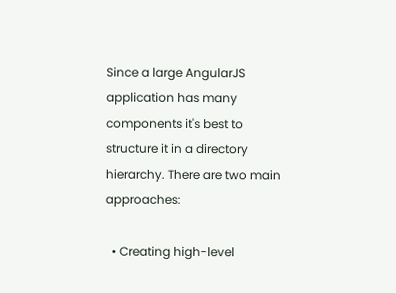Since a large AngularJS application has many components it's best to structure it in a directory hierarchy. There are two main approaches:

  • Creating high-level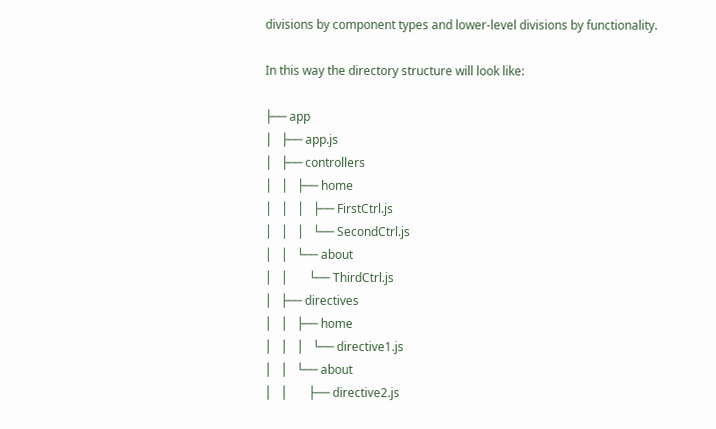divisions by component types and lower-level divisions by functionality.

In this way the directory structure will look like:

├── app
│   ├── app.js
│   ├── controllers
│   │   ├── home
│   │   │   ├── FirstCtrl.js
│   │   │   └── SecondCtrl.js
│   │   └── about
│   │       └── ThirdCtrl.js
│   ├── directives
│   │   ├── home
│   │   │   └── directive1.js
│   │   └── about
│   │       ├── directive2.js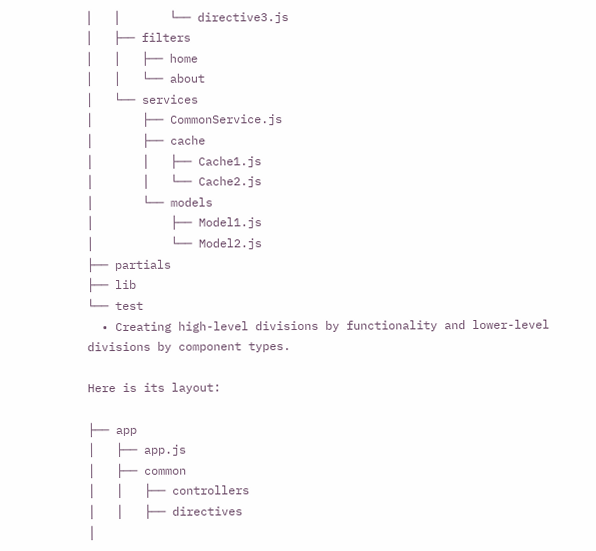│   │       └── directive3.js
│   ├── filters
│   │   ├── home
│   │   └── about
│   └── services
│       ├── CommonService.js
│       ├── cache
│       │   ├── Cache1.js
│       │   └── Cache2.js
│       └── models
│           ├── Model1.js
│           └── Model2.js
├── partials
├── lib
└── test
  • Creating high-level divisions by functionality and lower-level divisions by component types.

Here is its layout:

├── app
│   ├── app.js
│   ├── common
│   │   ├── controllers
│   │   ├── directives
│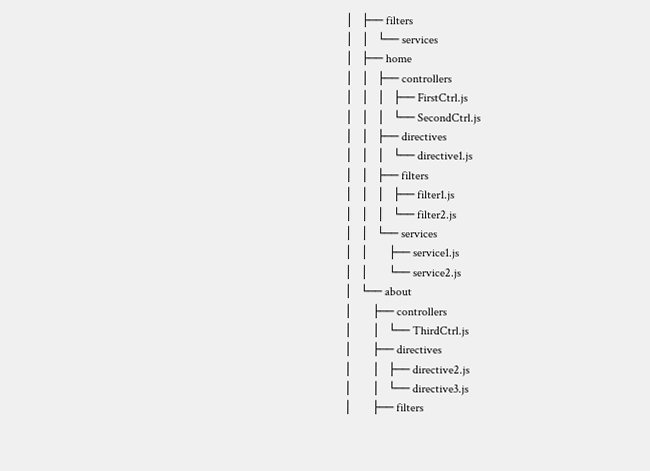│   ├── filters
│   │   └── services
│   ├── home
│   │   ├── controllers
│   │   │   ├── FirstCtrl.js
│   │   │   └── SecondCtrl.js
│   │   ├── directives
│   │   │   └── directive1.js
│   │   ├── filters
│   │   │   ├── filter1.js
│   │   │   └── filter2.js
│   │   └── services
│   │       ├── service1.js
│   │       └── service2.js
│   └── about
│       ├── controllers
│       │   └── ThirdCtrl.js
│       ├── directives
│       │   ├── directive2.js
│       │   └── directive3.js
│       ├── filters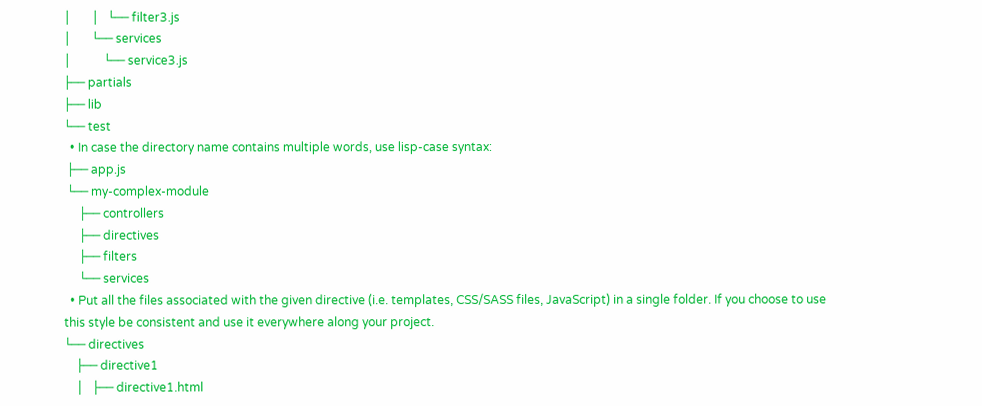│       │   └── filter3.js
│       └── services
│           └── service3.js
├── partials
├── lib
└── test
  • In case the directory name contains multiple words, use lisp-case syntax:
 ├── app.js
 └── my-complex-module
     ├── controllers
     ├── directives
     ├── filters
     └── services
  • Put all the files associated with the given directive (i.e. templates, CSS/SASS files, JavaScript) in a single folder. If you choose to use this style be consistent and use it everywhere along your project.
└── directives
    ├── directive1
    │   ├── directive1.html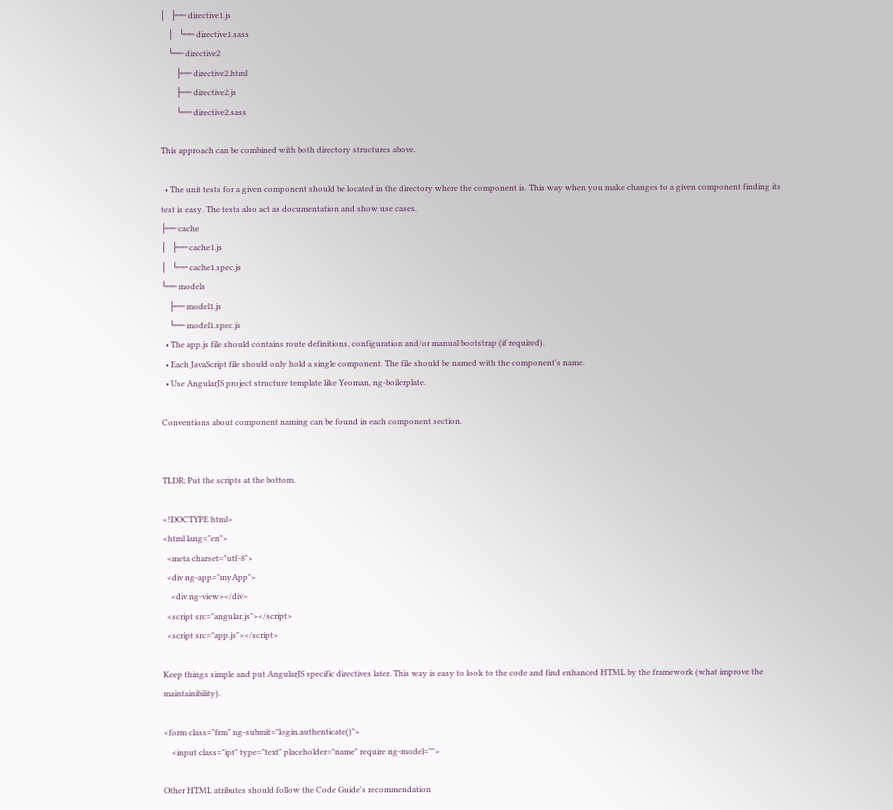│   ├── directive1.js
    │   └── directive1.sass
    └── directive2
        ├── directive2.html
        ├── directive2.js
        └── directive2.sass

This approach can be combined with both directory structures above.

  • The unit tests for a given component should be located in the directory where the component is. This way when you make changes to a given component finding its test is easy. The tests also act as documentation and show use cases.
├── cache
│   ├── cache1.js
│   └── cache1.spec.js
└── models
    ├── model1.js
    └── model1.spec.js
  • The app.js file should contains route definitions, configuration and/or manual bootstrap (if required).
  • Each JavaScript file should only hold a single component. The file should be named with the component's name.
  • Use AngularJS project structure template like Yeoman, ng-boilerplate.

Conventions about component naming can be found in each component section.


TLDR; Put the scripts at the bottom.

<!DOCTYPE html>
<html lang="en">
  <meta charset="utf-8">
  <div ng-app="myApp">
    <div ng-view></div>
  <script src="angular.js"></script>
  <script src="app.js"></script>

Keep things simple and put AngularJS specific directives later. This way is easy to look to the code and find enhanced HTML by the framework (what improve the maintainibility).

<form class="frm" ng-submit="login.authenticate()">
    <input class="ipt" type="text" placeholder="name" require ng-model="">

Other HTML atributes should follow the Code Guide's recommendation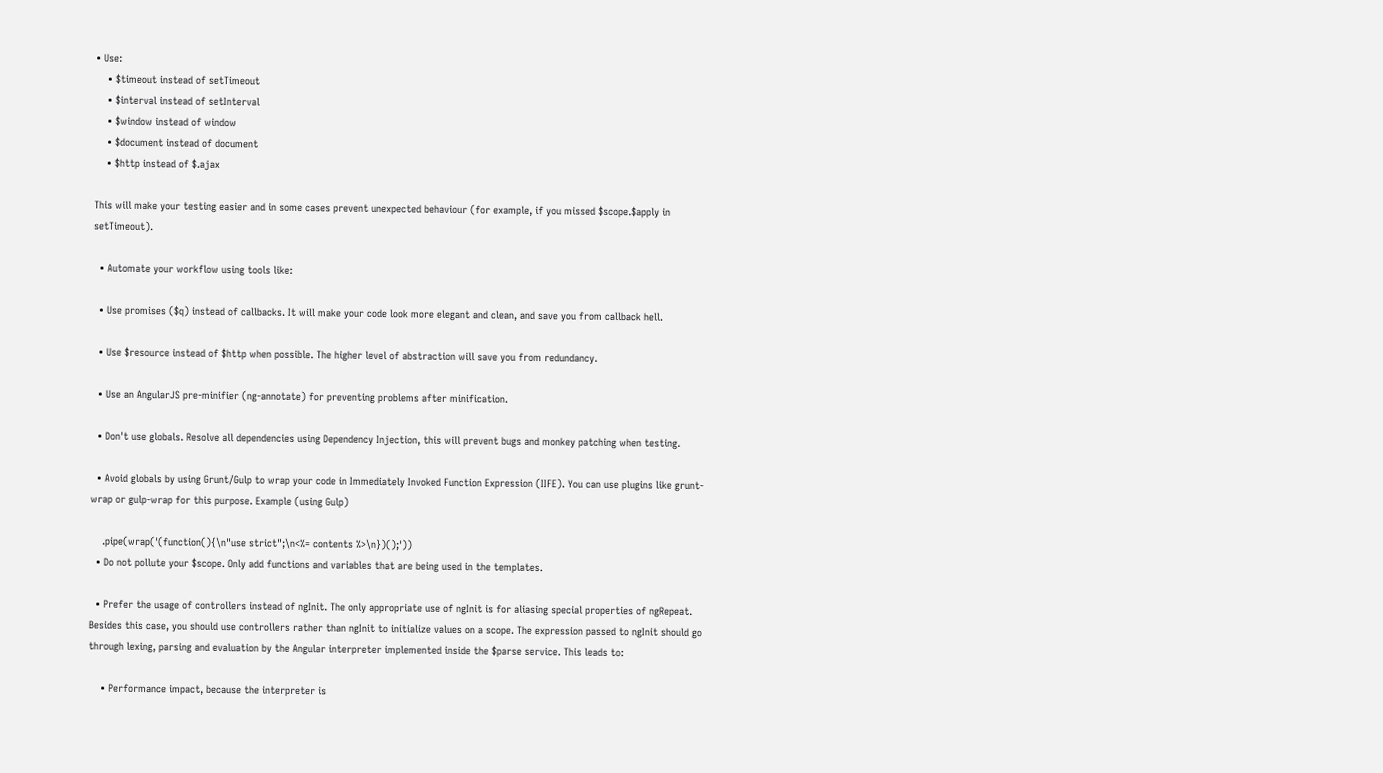• Use:
    • $timeout instead of setTimeout
    • $interval instead of setInterval
    • $window instead of window
    • $document instead of document
    • $http instead of $.ajax

This will make your testing easier and in some cases prevent unexpected behaviour (for example, if you missed $scope.$apply in setTimeout).

  • Automate your workflow using tools like:

  • Use promises ($q) instead of callbacks. It will make your code look more elegant and clean, and save you from callback hell.

  • Use $resource instead of $http when possible. The higher level of abstraction will save you from redundancy.

  • Use an AngularJS pre-minifier (ng-annotate) for preventing problems after minification.

  • Don't use globals. Resolve all dependencies using Dependency Injection, this will prevent bugs and monkey patching when testing.

  • Avoid globals by using Grunt/Gulp to wrap your code in Immediately Invoked Function Expression (IIFE). You can use plugins like grunt-wrap or gulp-wrap for this purpose. Example (using Gulp)

    .pipe(wrap('(function(){\n"use strict";\n<%= contents %>\n})();'))
  • Do not pollute your $scope. Only add functions and variables that are being used in the templates.

  • Prefer the usage of controllers instead of ngInit. The only appropriate use of ngInit is for aliasing special properties of ngRepeat. Besides this case, you should use controllers rather than ngInit to initialize values on a scope. The expression passed to ngInit should go through lexing, parsing and evaluation by the Angular interpreter implemented inside the $parse service. This leads to:

    • Performance impact, because the interpreter is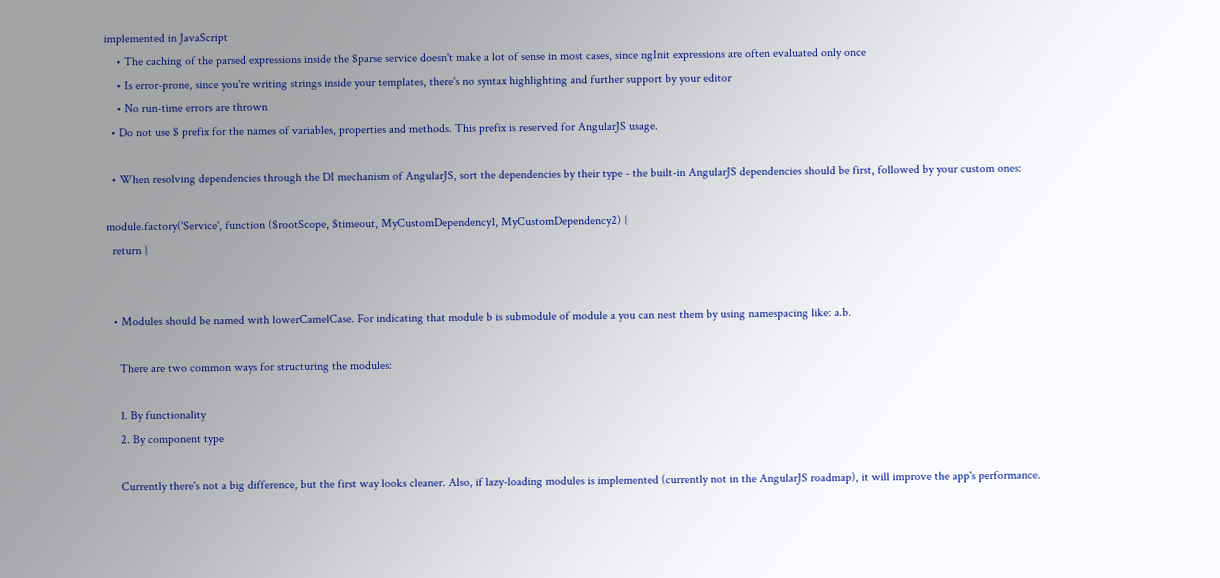implemented in JavaScript
    • The caching of the parsed expressions inside the $parse service doesn't make a lot of sense in most cases, since ngInit expressions are often evaluated only once
    • Is error-prone, since you're writing strings inside your templates, there's no syntax highlighting and further support by your editor
    • No run-time errors are thrown
  • Do not use $ prefix for the names of variables, properties and methods. This prefix is reserved for AngularJS usage.

  • When resolving dependencies through the DI mechanism of AngularJS, sort the dependencies by their type - the built-in AngularJS dependencies should be first, followed by your custom ones:

module.factory('Service', function ($rootScope, $timeout, MyCustomDependency1, MyCustomDependency2) {
  return {


  • Modules should be named with lowerCamelCase. For indicating that module b is submodule of module a you can nest them by using namespacing like: a.b.

    There are two common ways for structuring the modules:

    1. By functionality
    2. By component type

    Currently there's not a big difference, but the first way looks cleaner. Also, if lazy-loading modules is implemented (currently not in the AngularJS roadmap), it will improve the app's performance.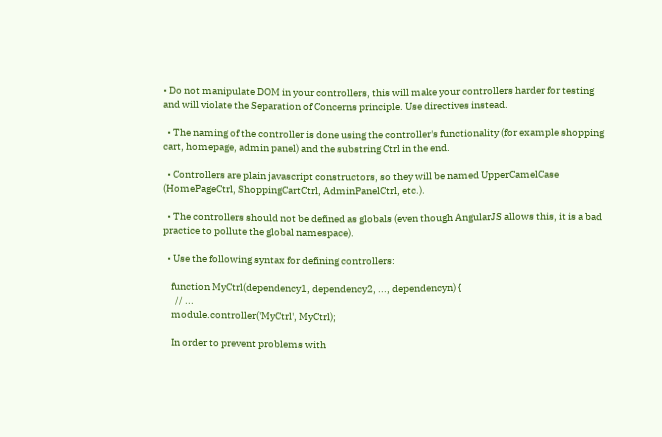• Do not manipulate DOM in your controllers, this will make your controllers harder for testing and will violate the Separation of Concerns principle. Use directives instead.

  • The naming of the controller is done using the controller's functionality (for example shopping cart, homepage, admin panel) and the substring Ctrl in the end.

  • Controllers are plain javascript constructors, so they will be named UpperCamelCase (HomePageCtrl, ShoppingCartCtrl, AdminPanelCtrl, etc.).

  • The controllers should not be defined as globals (even though AngularJS allows this, it is a bad practice to pollute the global namespace).

  • Use the following syntax for defining controllers:

    function MyCtrl(dependency1, dependency2, ..., dependencyn) {
      // ...
    module.controller('MyCtrl', MyCtrl);

    In order to prevent problems with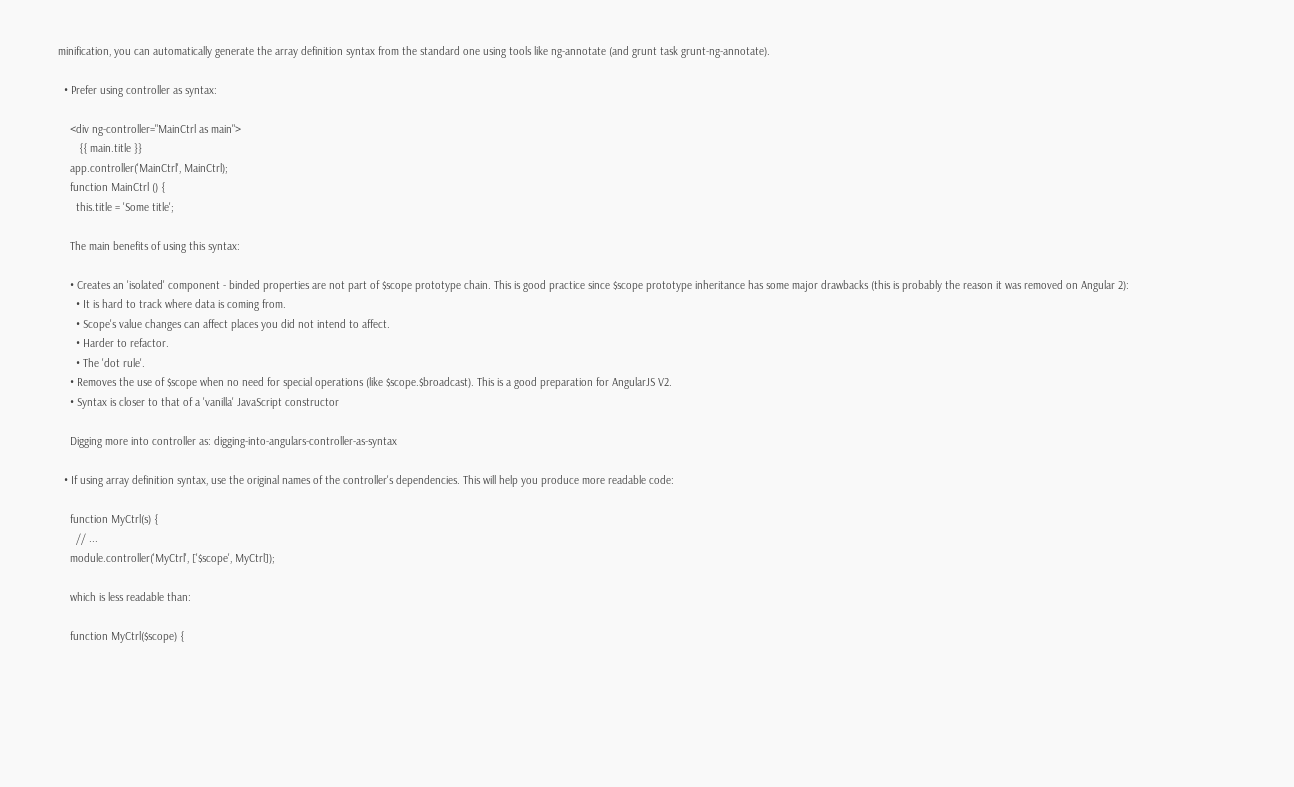minification, you can automatically generate the array definition syntax from the standard one using tools like ng-annotate (and grunt task grunt-ng-annotate).

  • Prefer using controller as syntax:

    <div ng-controller="MainCtrl as main">
       {{ main.title }}
    app.controller('MainCtrl', MainCtrl);
    function MainCtrl () {
      this.title = 'Some title';

    The main benefits of using this syntax:

    • Creates an 'isolated' component - binded properties are not part of $scope prototype chain. This is good practice since $scope prototype inheritance has some major drawbacks (this is probably the reason it was removed on Angular 2):
      • It is hard to track where data is coming from.
      • Scope's value changes can affect places you did not intend to affect.
      • Harder to refactor.
      • The 'dot rule'.
    • Removes the use of $scope when no need for special operations (like $scope.$broadcast). This is a good preparation for AngularJS V2.
    • Syntax is closer to that of a 'vanilla' JavaScript constructor

    Digging more into controller as: digging-into-angulars-controller-as-syntax

  • If using array definition syntax, use the original names of the controller's dependencies. This will help you produce more readable code:

    function MyCtrl(s) {
      // ...
    module.controller('MyCtrl', ['$scope', MyCtrl]);

    which is less readable than:

    function MyCtrl($scope) {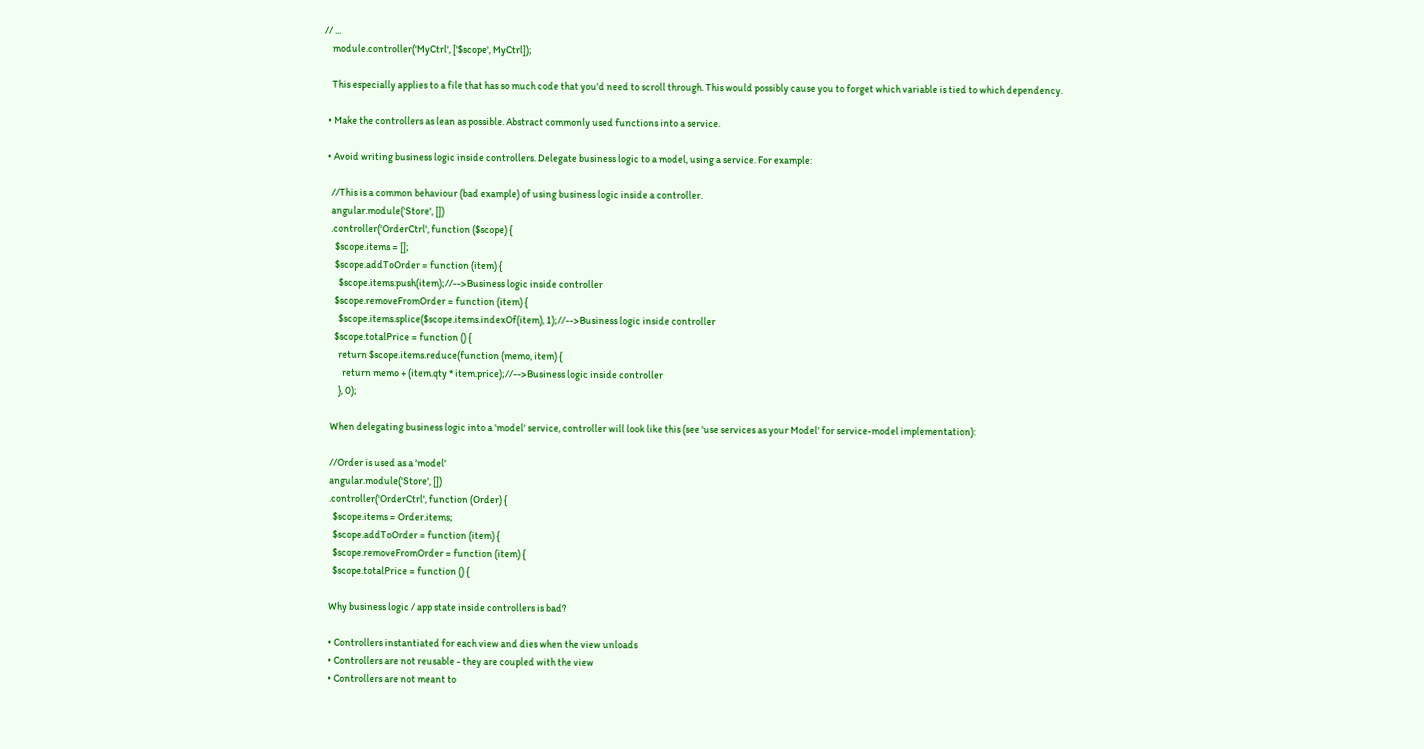// ...
    module.controller('MyCtrl', ['$scope', MyCtrl]);

    This especially applies to a file that has so much code that you'd need to scroll through. This would possibly cause you to forget which variable is tied to which dependency.

  • Make the controllers as lean as possible. Abstract commonly used functions into a service.

  • Avoid writing business logic inside controllers. Delegate business logic to a model, using a service. For example:

    //This is a common behaviour (bad example) of using business logic inside a controller.
    angular.module('Store', [])
    .controller('OrderCtrl', function ($scope) {
      $scope.items = [];
      $scope.addToOrder = function (item) {
        $scope.items.push(item);//-->Business logic inside controller
      $scope.removeFromOrder = function (item) {
        $scope.items.splice($scope.items.indexOf(item), 1);//-->Business logic inside controller
      $scope.totalPrice = function () {
        return $scope.items.reduce(function (memo, item) {
          return memo + (item.qty * item.price);//-->Business logic inside controller
        }, 0);

    When delegating business logic into a 'model' service, controller will look like this (see 'use services as your Model' for service-model implementation):

    //Order is used as a 'model'
    angular.module('Store', [])
    .controller('OrderCtrl', function (Order) {
      $scope.items = Order.items;
      $scope.addToOrder = function (item) {
      $scope.removeFromOrder = function (item) {
      $scope.totalPrice = function () {

    Why business logic / app state inside controllers is bad?

    • Controllers instantiated for each view and dies when the view unloads
    • Controllers are not reusable - they are coupled with the view
    • Controllers are not meant to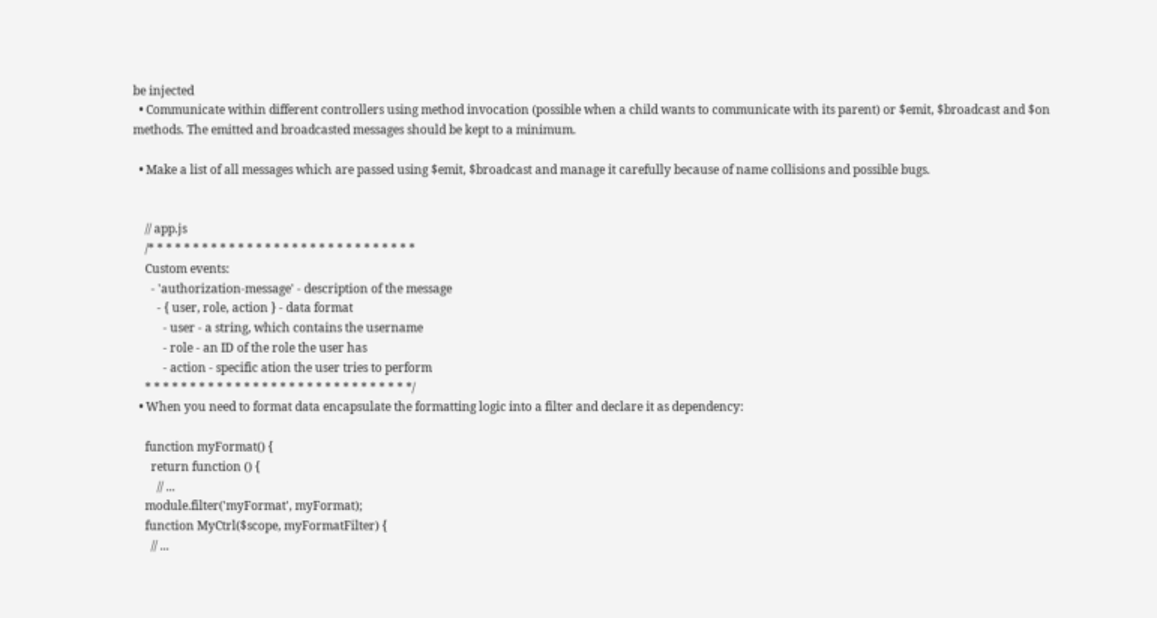be injected
  • Communicate within different controllers using method invocation (possible when a child wants to communicate with its parent) or $emit, $broadcast and $on methods. The emitted and broadcasted messages should be kept to a minimum.

  • Make a list of all messages which are passed using $emit, $broadcast and manage it carefully because of name collisions and possible bugs.


    // app.js
    /* * * * * * * * * * * * * * * * * * * * * * * * * * * * * *
    Custom events:
      - 'authorization-message' - description of the message
        - { user, role, action } - data format
          - user - a string, which contains the username
          - role - an ID of the role the user has
          - action - specific ation the user tries to perform
    * * * * * * * * * * * * * * * * * * * * * * * * * * * * * */
  • When you need to format data encapsulate the formatting logic into a filter and declare it as dependency:

    function myFormat() {
      return function () {
        // ...
    module.filter('myFormat', myFormat);
    function MyCtrl($scope, myFormatFilter) {
      // ...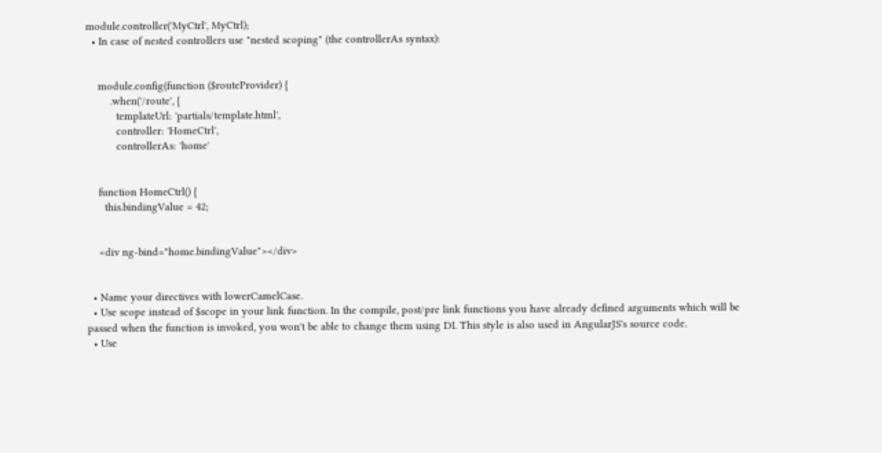module.controller('MyCtrl', MyCtrl);
  • In case of nested controllers use "nested scoping" (the controllerAs syntax):


    module.config(function ($routeProvider) {
        .when('/route', {
          templateUrl: 'partials/template.html',
          controller: 'HomeCtrl',
          controllerAs: 'home'


    function HomeCtrl() {
      this.bindingValue = 42;


    <div ng-bind="home.bindingValue"></div>


  • Name your directives with lowerCamelCase.
  • Use scope instead of $scope in your link function. In the compile, post/pre link functions you have already defined arguments which will be passed when the function is invoked, you won't be able to change them using DI. This style is also used in AngularJS's source code.
  • Use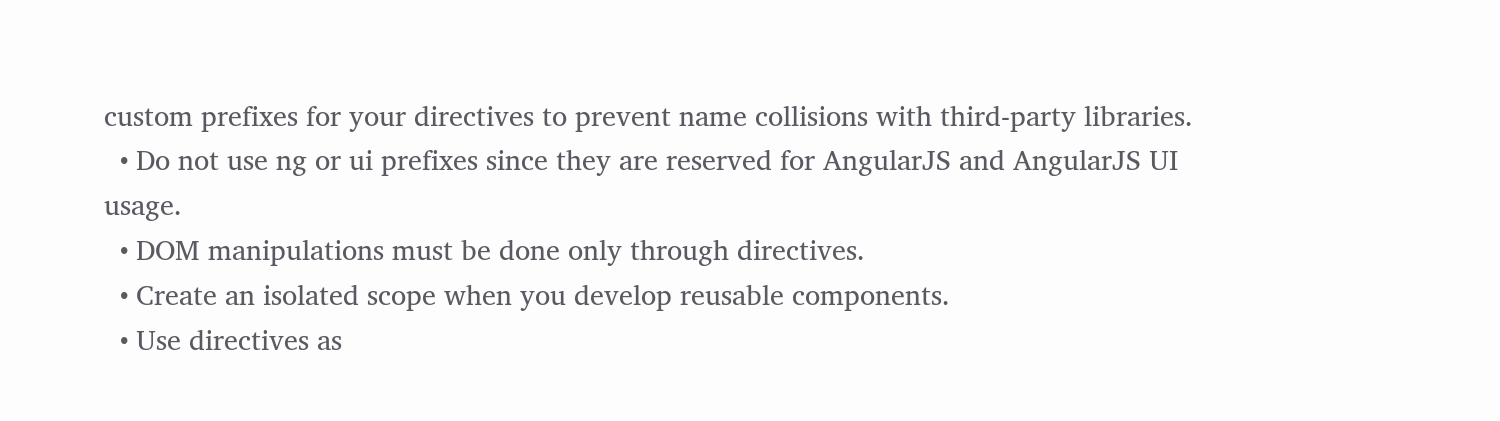custom prefixes for your directives to prevent name collisions with third-party libraries.
  • Do not use ng or ui prefixes since they are reserved for AngularJS and AngularJS UI usage.
  • DOM manipulations must be done only through directives.
  • Create an isolated scope when you develop reusable components.
  • Use directives as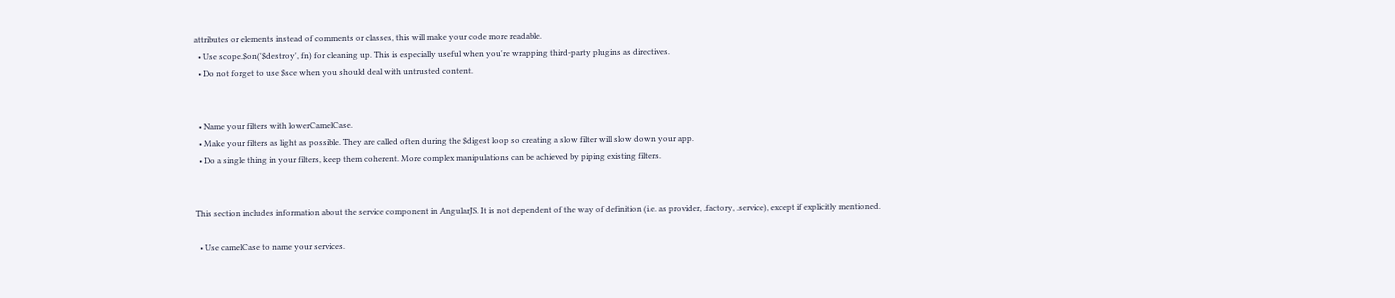attributes or elements instead of comments or classes, this will make your code more readable.
  • Use scope.$on('$destroy', fn) for cleaning up. This is especially useful when you're wrapping third-party plugins as directives.
  • Do not forget to use $sce when you should deal with untrusted content.


  • Name your filters with lowerCamelCase.
  • Make your filters as light as possible. They are called often during the $digest loop so creating a slow filter will slow down your app.
  • Do a single thing in your filters, keep them coherent. More complex manipulations can be achieved by piping existing filters.


This section includes information about the service component in AngularJS. It is not dependent of the way of definition (i.e. as provider, .factory, .service), except if explicitly mentioned.

  • Use camelCase to name your services.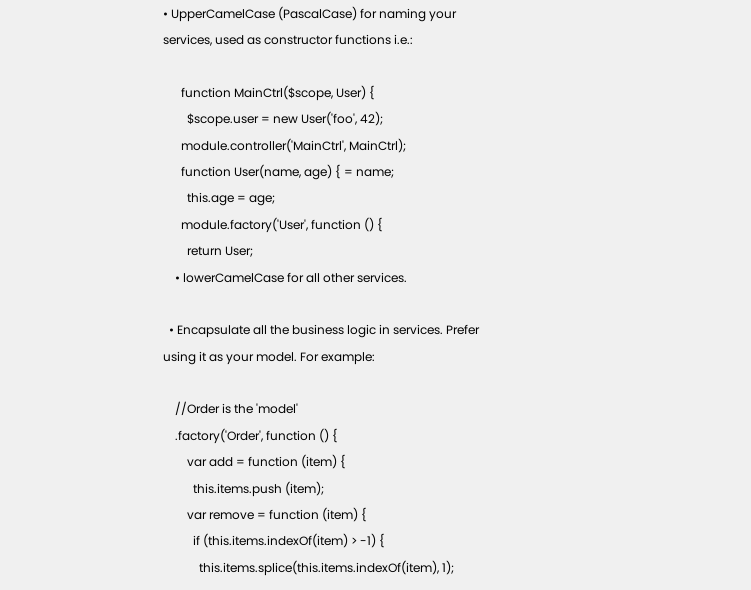• UpperCamelCase (PascalCase) for naming your services, used as constructor functions i.e.:

      function MainCtrl($scope, User) {
        $scope.user = new User('foo', 42);
      module.controller('MainCtrl', MainCtrl);
      function User(name, age) { = name;
        this.age = age;
      module.factory('User', function () {
        return User;
    • lowerCamelCase for all other services.

  • Encapsulate all the business logic in services. Prefer using it as your model. For example:

    //Order is the 'model'
    .factory('Order', function () {
        var add = function (item) {
          this.items.push (item);
        var remove = function (item) {
          if (this.items.indexOf(item) > -1) {
            this.items.splice(this.items.indexOf(item), 1);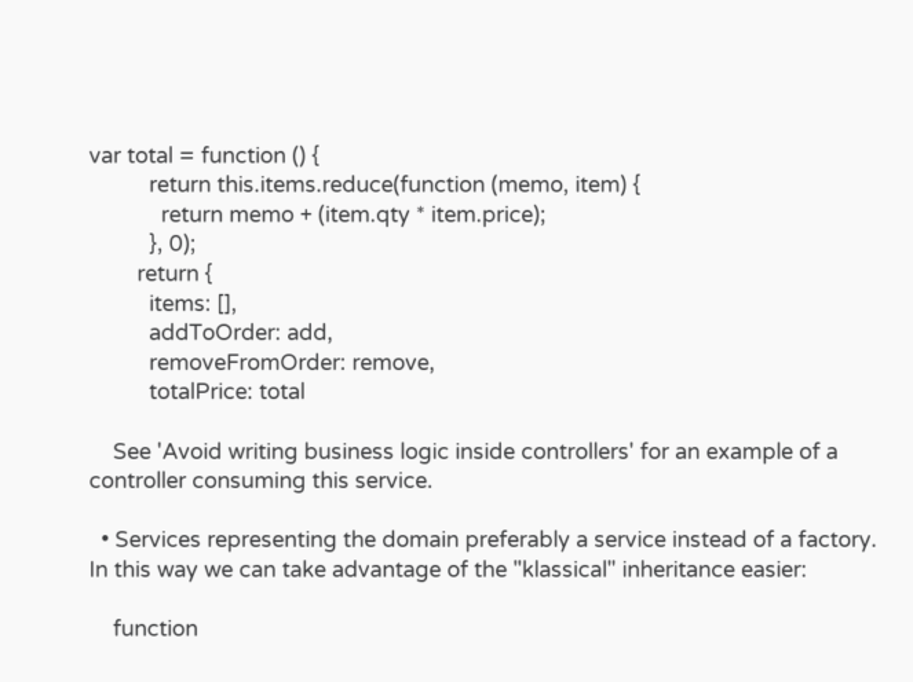var total = function () {
          return this.items.reduce(function (memo, item) {
            return memo + (item.qty * item.price);
          }, 0);
        return {
          items: [],
          addToOrder: add,
          removeFromOrder: remove,
          totalPrice: total

    See 'Avoid writing business logic inside controllers' for an example of a controller consuming this service.

  • Services representing the domain preferably a service instead of a factory. In this way we can take advantage of the "klassical" inheritance easier:

    function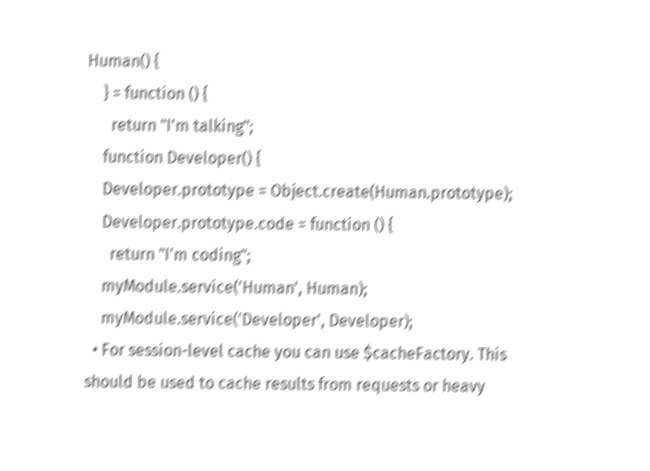Human() {
    } = function () {
      return "I'm talking";
    function Developer() {
    Developer.prototype = Object.create(Human.prototype);
    Developer.prototype.code = function () {
      return "I'm coding";
    myModule.service('Human', Human);
    myModule.service('Developer', Developer);
  • For session-level cache you can use $cacheFactory. This should be used to cache results from requests or heavy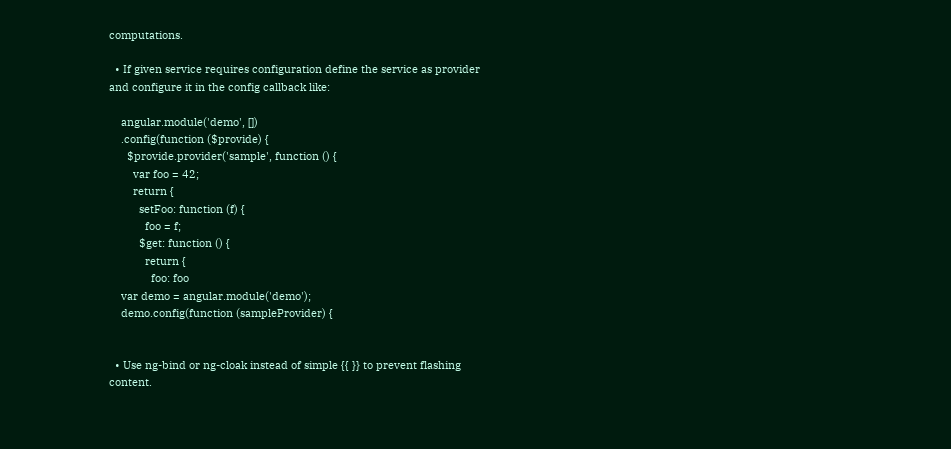computations.

  • If given service requires configuration define the service as provider and configure it in the config callback like:

    angular.module('demo', [])
    .config(function ($provide) {
      $provide.provider('sample', function () {
        var foo = 42;
        return {
          setFoo: function (f) {
            foo = f;
          $get: function () {
            return {
              foo: foo
    var demo = angular.module('demo');
    demo.config(function (sampleProvider) {


  • Use ng-bind or ng-cloak instead of simple {{ }} to prevent flashing content.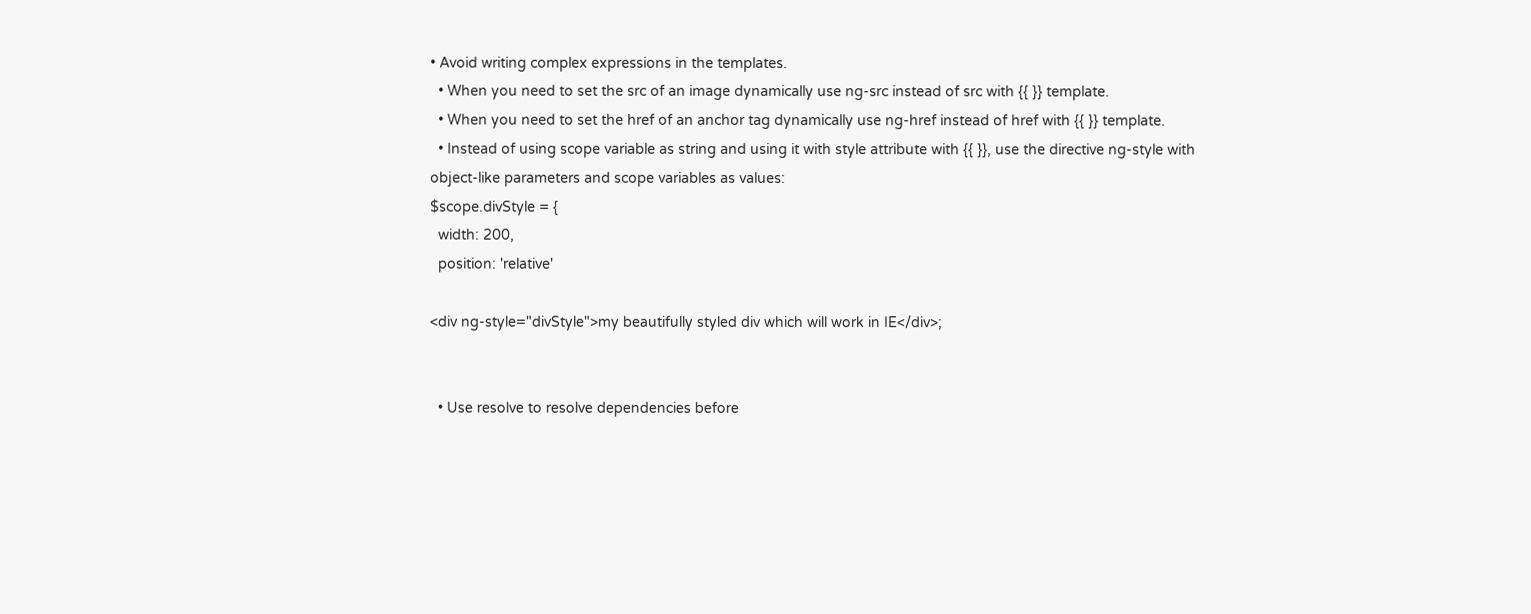• Avoid writing complex expressions in the templates.
  • When you need to set the src of an image dynamically use ng-src instead of src with {{ }} template.
  • When you need to set the href of an anchor tag dynamically use ng-href instead of href with {{ }} template.
  • Instead of using scope variable as string and using it with style attribute with {{ }}, use the directive ng-style with object-like parameters and scope variables as values:
$scope.divStyle = {
  width: 200,
  position: 'relative'

<div ng-style="divStyle">my beautifully styled div which will work in IE</div>;


  • Use resolve to resolve dependencies before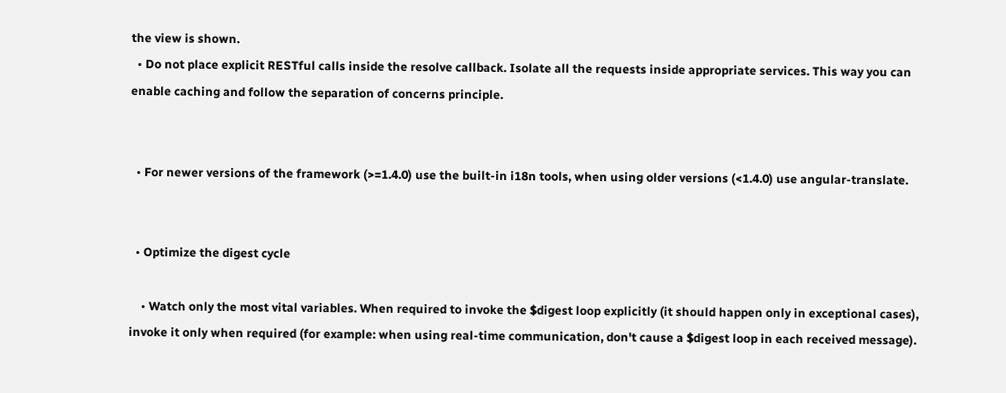the view is shown.
  • Do not place explicit RESTful calls inside the resolve callback. Isolate all the requests inside appropriate services. This way you can enable caching and follow the separation of concerns principle.


  • For newer versions of the framework (>=1.4.0) use the built-in i18n tools, when using older versions (<1.4.0) use angular-translate.


  • Optimize the digest cycle

    • Watch only the most vital variables. When required to invoke the $digest loop explicitly (it should happen only in exceptional cases), invoke it only when required (for example: when using real-time communication, don't cause a $digest loop in each received message).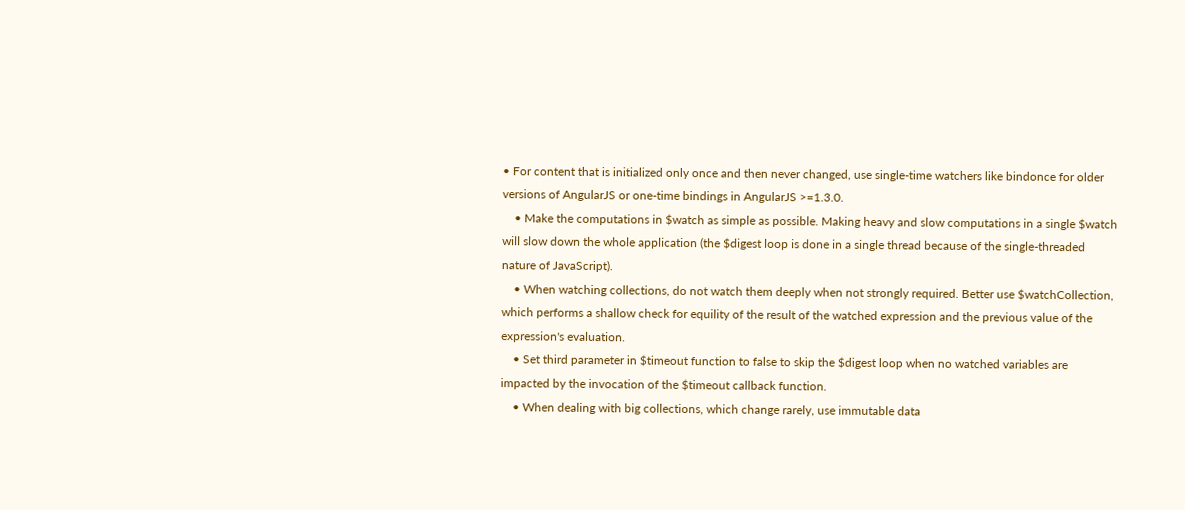• For content that is initialized only once and then never changed, use single-time watchers like bindonce for older versions of AngularJS or one-time bindings in AngularJS >=1.3.0.
    • Make the computations in $watch as simple as possible. Making heavy and slow computations in a single $watch will slow down the whole application (the $digest loop is done in a single thread because of the single-threaded nature of JavaScript).
    • When watching collections, do not watch them deeply when not strongly required. Better use $watchCollection, which performs a shallow check for equility of the result of the watched expression and the previous value of the expression's evaluation.
    • Set third parameter in $timeout function to false to skip the $digest loop when no watched variables are impacted by the invocation of the $timeout callback function.
    • When dealing with big collections, which change rarely, use immutable data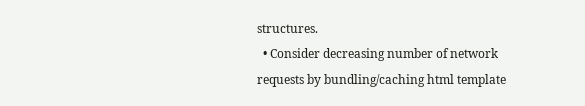structures.
  • Consider decreasing number of network requests by bundling/caching html template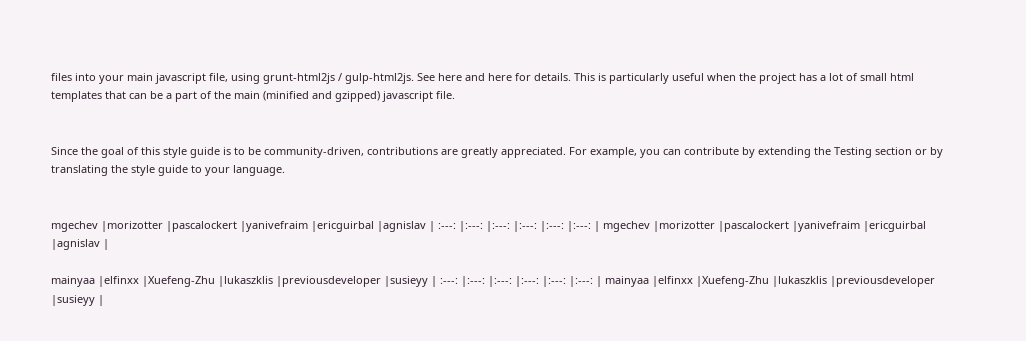files into your main javascript file, using grunt-html2js / gulp-html2js. See here and here for details. This is particularly useful when the project has a lot of small html templates that can be a part of the main (minified and gzipped) javascript file.


Since the goal of this style guide is to be community-driven, contributions are greatly appreciated. For example, you can contribute by extending the Testing section or by translating the style guide to your language.


mgechev |morizotter |pascalockert |yanivefraim |ericguirbal |agnislav | :---: |:---: |:---: |:---: |:---: |:---: | mgechev |morizotter |pascalockert |yanivefraim |ericguirbal |agnislav |

mainyaa |elfinxx |Xuefeng-Zhu |lukaszklis |previousdeveloper |susieyy | :---: |:---: |:---: |:---: |:---: |:---: | mainyaa |elfinxx |Xuefeng-Zhu |lukaszklis |previousdeveloper |susieyy |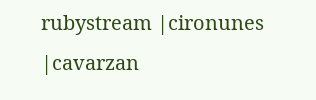rubystream |cironunes |cavarzan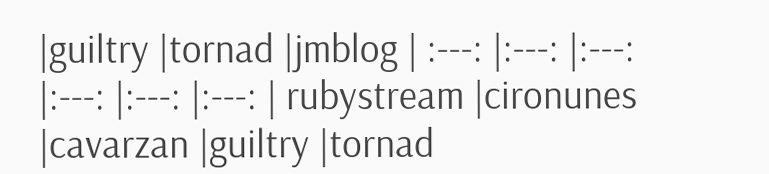|guiltry |tornad |jmblog | :---: |:---: |:---: |:---: |:---: |:---: | rubystream |cironunes |cavarzan |guiltry |tornad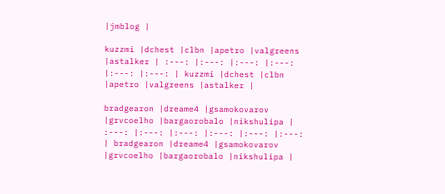|jmblog |

kuzzmi |dchest |clbn |apetro |valgreens |astalker | :---: |:---: |:---: |:---: |:---: |:---: | kuzzmi |dchest |clbn |apetro |valgreens |astalker |

bradgearon |dreame4 |gsamokovarov |grvcoelho |bargaorobalo |nikshulipa | :---: |:---: |:---: |:---: |:---: |:---: | bradgearon |dreame4 |gsamokovarov |grvcoelho |bargaorobalo |nikshulipa |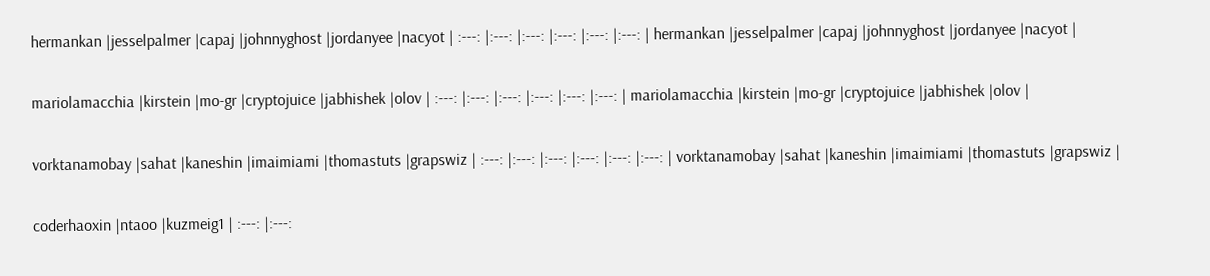hermankan |jesselpalmer |capaj |johnnyghost |jordanyee |nacyot | :---: |:---: |:---: |:---: |:---: |:---: | hermankan |jesselpalmer |capaj |johnnyghost |jordanyee |nacyot |

mariolamacchia |kirstein |mo-gr |cryptojuice |jabhishek |olov | :---: |:---: |:---: |:---: |:---: |:---: | mariolamacchia |kirstein |mo-gr |cryptojuice |jabhishek |olov |

vorktanamobay |sahat |kaneshin |imaimiami |thomastuts |grapswiz | :---: |:---: |:---: |:---: |:---: |:---: | vorktanamobay |sahat |kaneshin |imaimiami |thomastuts |grapswiz |

coderhaoxin |ntaoo |kuzmeig1 | :---: |:---: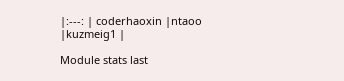|:---: | coderhaoxin |ntaoo |kuzmeig1 |

Module stats last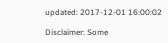updated: 2017-12-01 16:00:02

Disclaimer: Some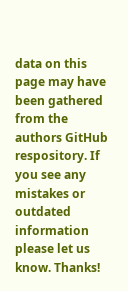data on this page may have been gathered from the authors GitHub respository. If you see any mistakes or outdated information please let us know. Thanks!